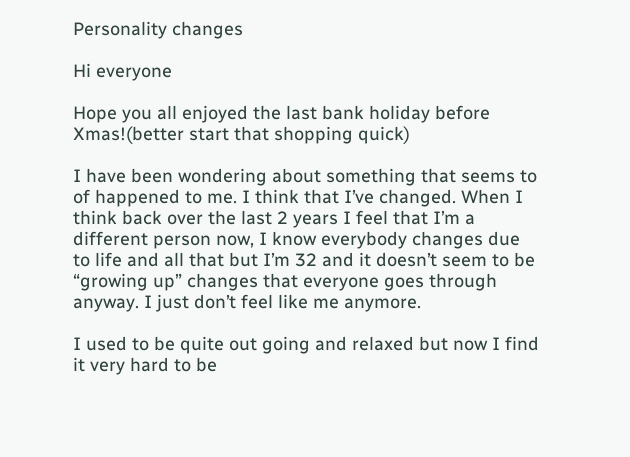Personality changes

Hi everyone

Hope you all enjoyed the last bank holiday before Xmas!(better start that shopping quick)

I have been wondering about something that seems to of happened to me. I think that I’ve changed. When I think back over the last 2 years I feel that I’m a different person now, I know everybody changes due to life and all that but I’m 32 and it doesn’t seem to be “growing up” changes that everyone goes through anyway. I just don’t feel like me anymore.

I used to be quite out going and relaxed but now I find it very hard to be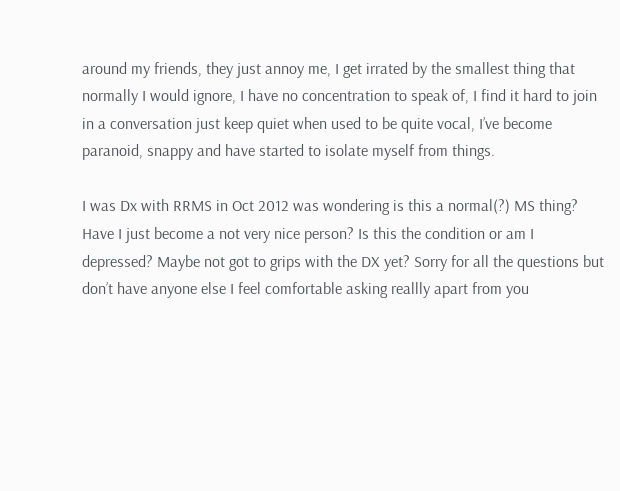around my friends, they just annoy me, I get irrated by the smallest thing that normally I would ignore, I have no concentration to speak of, I find it hard to join in a conversation just keep quiet when used to be quite vocal, I’ve become paranoid, snappy and have started to isolate myself from things.

I was Dx with RRMS in Oct 2012 was wondering is this a normal(?) MS thing? Have I just become a not very nice person? Is this the condition or am I depressed? Maybe not got to grips with the DX yet? Sorry for all the questions but don’t have anyone else I feel comfortable asking reallly apart from you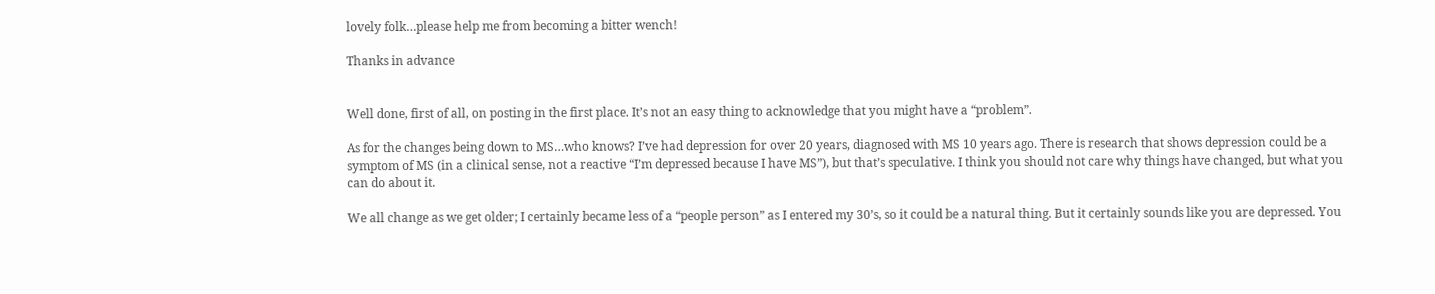lovely folk…please help me from becoming a bitter wench!

Thanks in advance


Well done, first of all, on posting in the first place. It’s not an easy thing to acknowledge that you might have a “problem”.

As for the changes being down to MS…who knows? I’ve had depression for over 20 years, diagnosed with MS 10 years ago. There is research that shows depression could be a symptom of MS (in a clinical sense, not a reactive “I’m depressed because I have MS”), but that’s speculative. I think you should not care why things have changed, but what you can do about it.

We all change as we get older; I certainly became less of a “people person” as I entered my 30’s, so it could be a natural thing. But it certainly sounds like you are depressed. You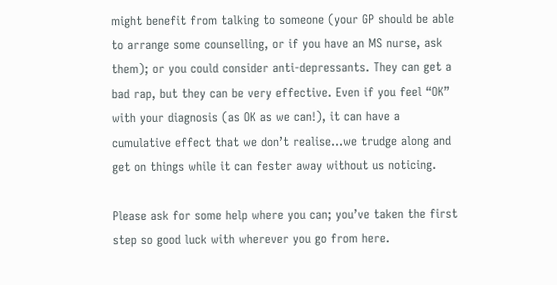might benefit from talking to someone (your GP should be able to arrange some counselling, or if you have an MS nurse, ask them); or you could consider anti-depressants. They can get a bad rap, but they can be very effective. Even if you feel “OK” with your diagnosis (as OK as we can!), it can have a cumulative effect that we don’t realise…we trudge along and get on things while it can fester away without us noticing.

Please ask for some help where you can; you’ve taken the first step so good luck with wherever you go from here.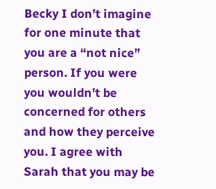Becky I don’t imagine for one minute that you are a “not nice” person. If you were you wouldn’t be concerned for others and how they perceive you. I agree with Sarah that you may be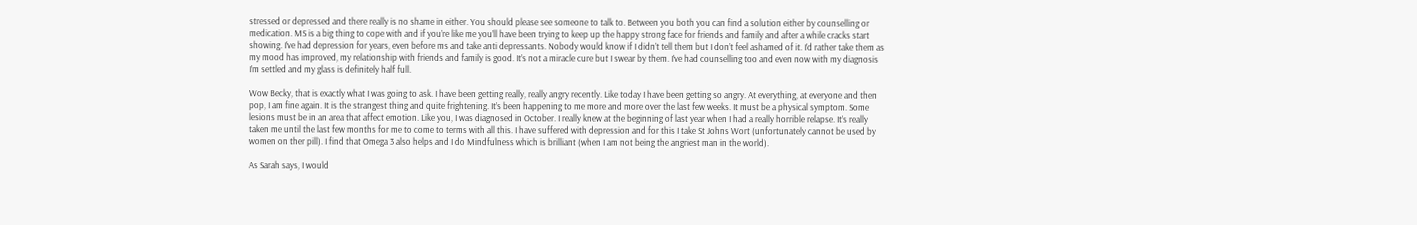stressed or depressed and there really is no shame in either. You should please see someone to talk to. Between you both you can find a solution either by counselling or medication. MS is a big thing to cope with and if you’re like me you’ll have been trying to keep up the happy strong face for friends and family and after a while cracks start showing. I’ve had depression for years, even before ms and take anti depressants. Nobody would know if I didn’t tell them but I don’t feel ashamed of it. I’d rather take them as my mood has improved, my relationship with friends and family is good. It’s not a miracle cure but I swear by them. I’ve had counselling too and even now with my diagnosis I’m settled and my glass is definitely half full.

Wow Becky, that is exactly what I was going to ask. I have been getting really, really angry recently. Like today I have been getting so angry. At everything, at everyone and then pop, I am fine again. It is the strangest thing and quite frightening. It’s been happening to me more and more over the last few weeks. It must be a physical symptom. Some lesions must be in an area that affect emotion. Like you, I was diagnosed in October. I really knew at the beginning of last year when I had a really horrible relapse. It’s really taken me until the last few months for me to come to terms with all this. I have suffered with depression and for this I take St Johns Wort (unfortunately cannot be used by women on ther pill). I find that Omega 3 also helps and I do Mindfulness which is brilliant (when I am not being the angriest man in the world).

As Sarah says, I would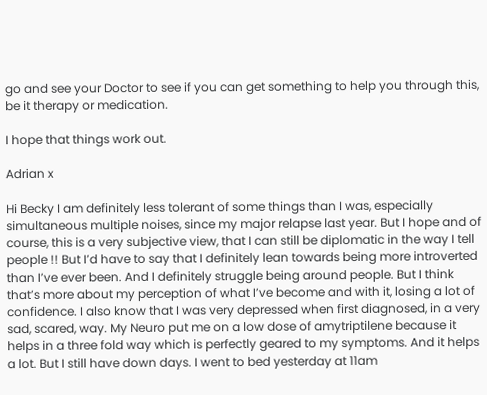go and see your Doctor to see if you can get something to help you through this, be it therapy or medication.

I hope that things work out.

Adrian x

Hi Becky I am definitely less tolerant of some things than I was, especially simultaneous multiple noises, since my major relapse last year. But I hope and of course, this is a very subjective view, that I can still be diplomatic in the way I tell people !! But I’d have to say that I definitely lean towards being more introverted than I’ve ever been. And I definitely struggle being around people. But I think that’s more about my perception of what I’ve become and with it, losing a lot of confidence. I also know that I was very depressed when first diagnosed, in a very sad, scared, way. My Neuro put me on a low dose of amytriptilene because it helps in a three fold way which is perfectly geared to my symptoms. And it helps a lot. But I still have down days. I went to bed yesterday at 11am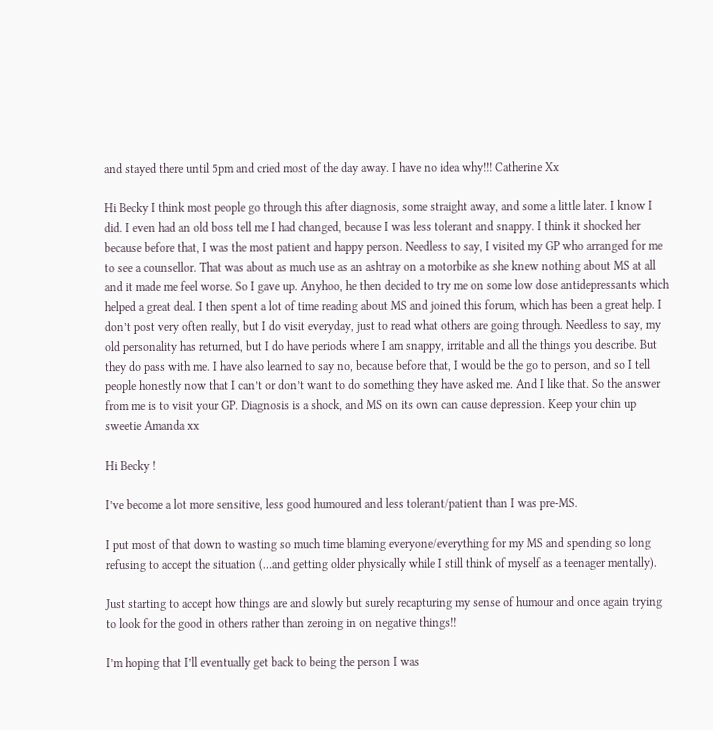and stayed there until 5pm and cried most of the day away. I have no idea why!!! Catherine Xx

Hi Becky I think most people go through this after diagnosis, some straight away, and some a little later. I know I did. I even had an old boss tell me I had changed, because I was less tolerant and snappy. I think it shocked her because before that, I was the most patient and happy person. Needless to say, I visited my GP who arranged for me to see a counsellor. That was about as much use as an ashtray on a motorbike as she knew nothing about MS at all and it made me feel worse. So I gave up. Anyhoo, he then decided to try me on some low dose antidepressants which helped a great deal. I then spent a lot of time reading about MS and joined this forum, which has been a great help. I don’t post very often really, but I do visit everyday, just to read what others are going through. Needless to say, my old personality has returned, but I do have periods where I am snappy, irritable and all the things you describe. But they do pass with me. I have also learned to say no, because before that, I would be the go to person, and so I tell people honestly now that I can’t or don’t want to do something they have asked me. And I like that. So the answer from me is to visit your GP. Diagnosis is a shock, and MS on its own can cause depression. Keep your chin up sweetie Amanda xx

Hi Becky !

I’ve become a lot more sensitive, less good humoured and less tolerant/patient than I was pre-MS.

I put most of that down to wasting so much time blaming everyone/everything for my MS and spending so long refusing to accept the situation (…and getting older physically while I still think of myself as a teenager mentally).

Just starting to accept how things are and slowly but surely recapturing my sense of humour and once again trying to look for the good in others rather than zeroing in on negative things!!

I’m hoping that I’ll eventually get back to being the person I was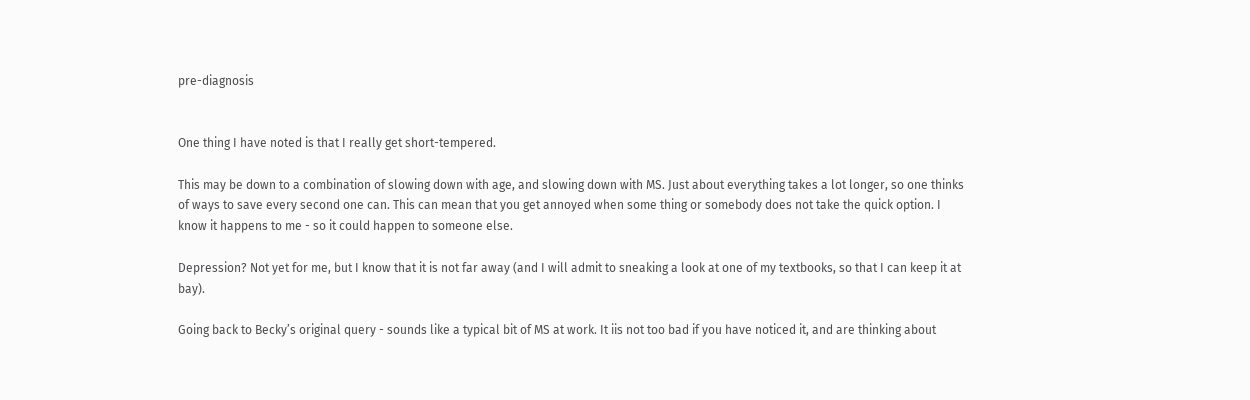pre-diagnosis


One thing I have noted is that I really get short-tempered.

This may be down to a combination of slowing down with age, and slowing down with MS. Just about everything takes a lot longer, so one thinks of ways to save every second one can. This can mean that you get annoyed when some thing or somebody does not take the quick option. I know it happens to me - so it could happen to someone else.

Depression? Not yet for me, but I know that it is not far away (and I will admit to sneaking a look at one of my textbooks, so that I can keep it at bay).

Going back to Becky’s original query - sounds like a typical bit of MS at work. It iis not too bad if you have noticed it, and are thinking about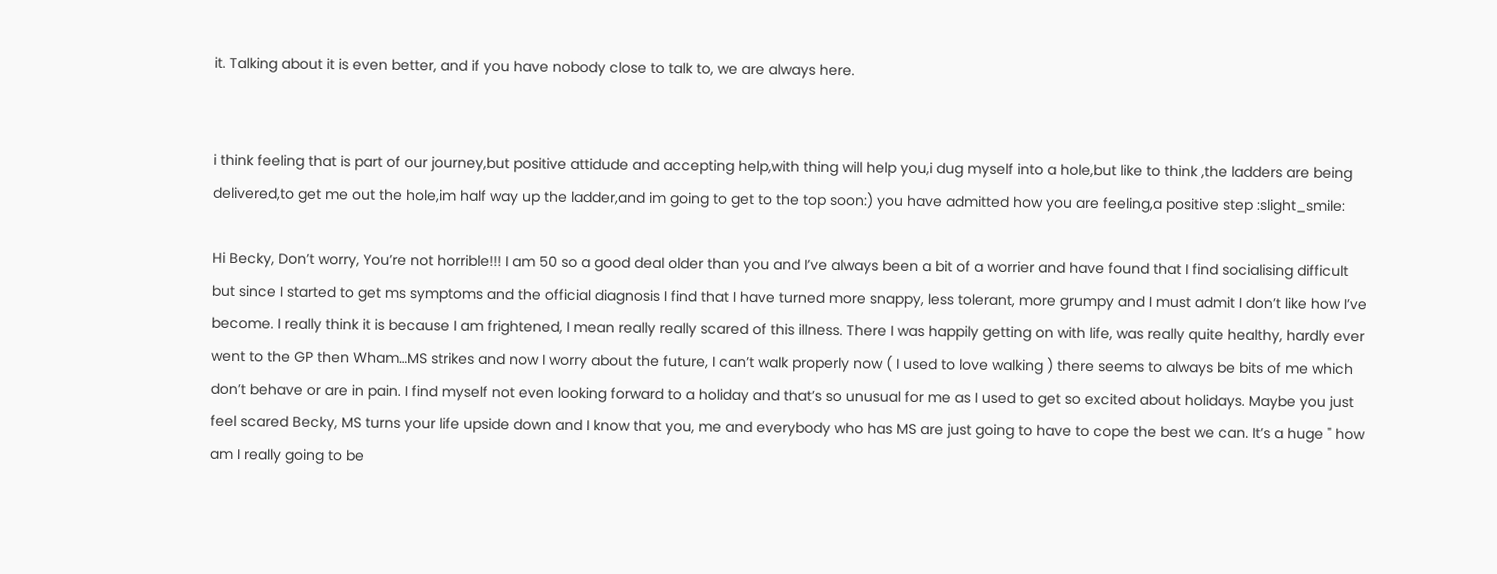it. Talking about it is even better, and if you have nobody close to talk to, we are always here.


i think feeling that is part of our journey,but positive attidude and accepting help,with thing will help you,i dug myself into a hole,but like to think ,the ladders are being delivered,to get me out the hole,im half way up the ladder,and im going to get to the top soon:) you have admitted how you are feeling,a positive step :slight_smile:

Hi Becky, Don’t worry, You’re not horrible!!! I am 50 so a good deal older than you and I’ve always been a bit of a worrier and have found that I find socialising difficult but since I started to get ms symptoms and the official diagnosis I find that I have turned more snappy, less tolerant, more grumpy and I must admit I don’t like how I’ve become. I really think it is because I am frightened, I mean really really scared of this illness. There I was happily getting on with life, was really quite healthy, hardly ever went to the GP then Wham…MS strikes and now I worry about the future, I can’t walk properly now ( I used to love walking ) there seems to always be bits of me which don’t behave or are in pain. I find myself not even looking forward to a holiday and that’s so unusual for me as I used to get so excited about holidays. Maybe you just feel scared Becky, MS turns your life upside down and I know that you, me and everybody who has MS are just going to have to cope the best we can. It’s a huge " how am I really going to be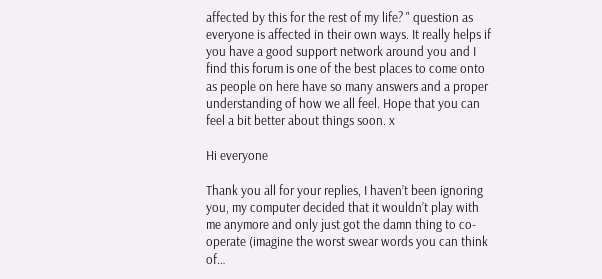affected by this for the rest of my life? " question as everyone is affected in their own ways. It really helps if you have a good support network around you and I find this forum is one of the best places to come onto as people on here have so many answers and a proper understanding of how we all feel. Hope that you can feel a bit better about things soon. x

Hi everyone

Thank you all for your replies, I haven’t been ignoring you, my computer decided that it wouldn’t play with me anymore and only just got the damn thing to co-operate (imagine the worst swear words you can think of…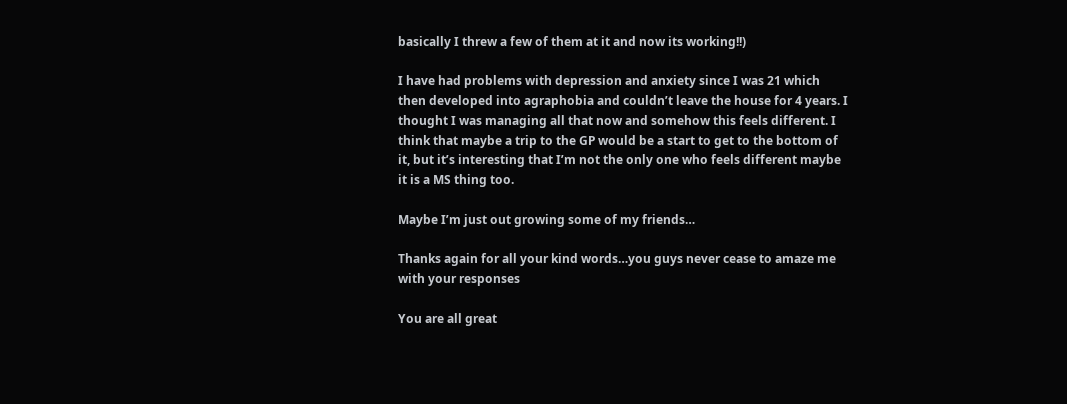basically I threw a few of them at it and now its working!!)

I have had problems with depression and anxiety since I was 21 which then developed into agraphobia and couldn’t leave the house for 4 years. I thought I was managing all that now and somehow this feels different. I think that maybe a trip to the GP would be a start to get to the bottom of it, but it’s interesting that I’m not the only one who feels different maybe it is a MS thing too.

Maybe I’m just out growing some of my friends…

Thanks again for all your kind words…you guys never cease to amaze me with your responses

You are all great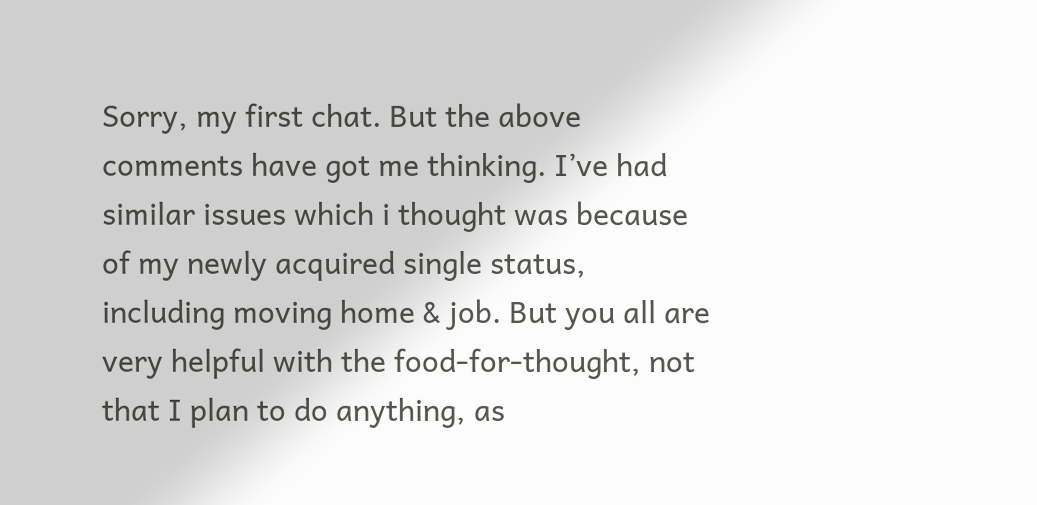Sorry, my first chat. But the above comments have got me thinking. I’ve had similar issues which i thought was because of my newly acquired single status, including moving home & job. But you all are very helpful with the food-for-thought, not that I plan to do anything, as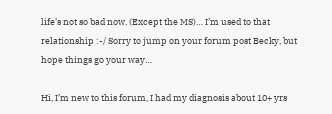life’s not so bad now. (Except the MS)… I’m used to that relationship :-/ Sorry to jump on your forum post Becky, but hope things go your way…

Hi, I’m new to this forum, I had my diagnosis about 10+ yrs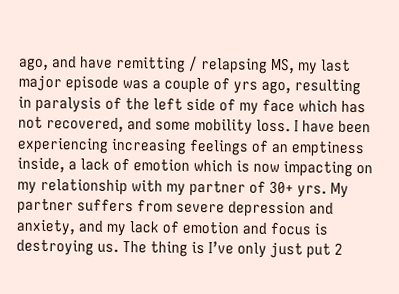ago, and have remitting / relapsing MS, my last major episode was a couple of yrs ago, resulting in paralysis of the left side of my face which has not recovered, and some mobility loss. I have been experiencing increasing feelings of an emptiness inside, a lack of emotion which is now impacting on my relationship with my partner of 30+ yrs. My partner suffers from severe depression and anxiety, and my lack of emotion and focus is destroying us. The thing is I’ve only just put 2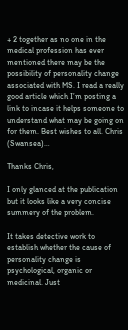+ 2 together as no one in the medical profession has ever mentioned there may be the possibility of personality change associated with MS. I read a really good article which I’m posting a link to incase it helps someone to understand what may be going on for them. Best wishes to all. Chris (Swansea)…

Thanks Chris,

I only glanced at the publication but it looks like a very concise summery of the problem.

It takes detective work to establish whether the cause of personality change is psychological, organic or medicinal. Just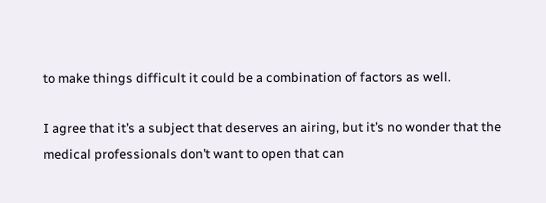to make things difficult it could be a combination of factors as well.

I agree that it’s a subject that deserves an airing, but it’s no wonder that the medical professionals don’t want to open that can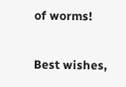of worms!

Best wishes,